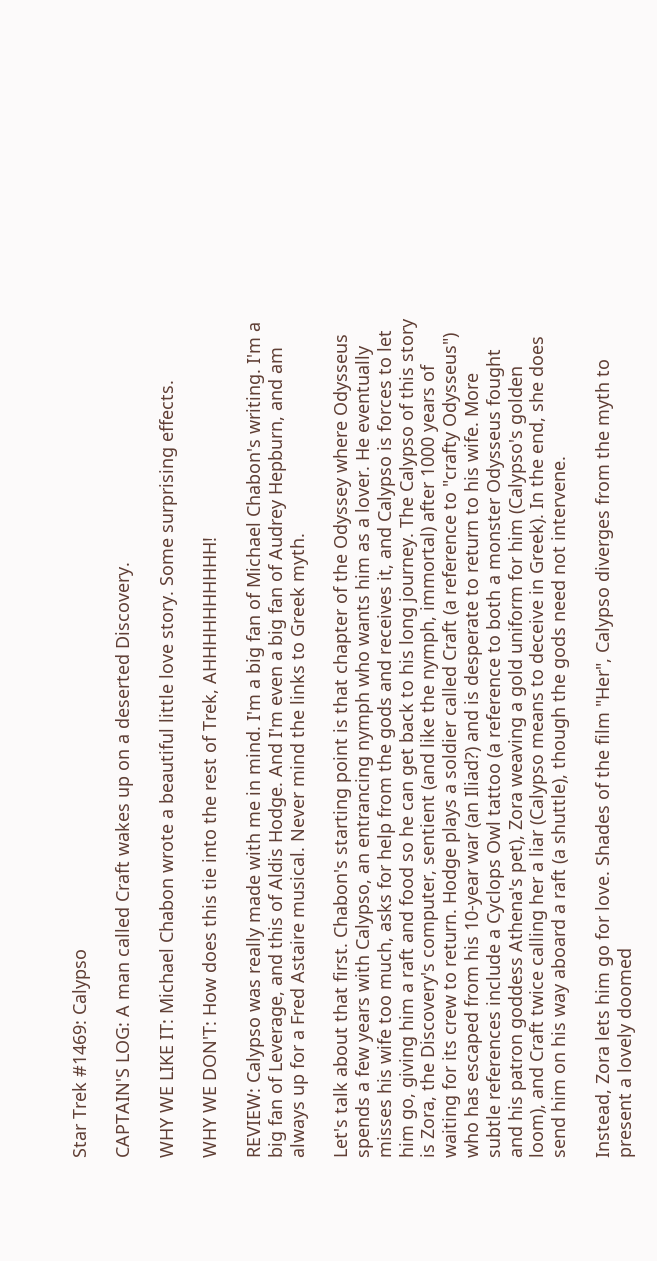Star Trek #1469: Calypso

CAPTAIN'S LOG: A man called Craft wakes up on a deserted Discovery.

WHY WE LIKE IT: Michael Chabon wrote a beautiful little love story. Some surprising effects.

WHY WE DON'T: How does this tie into the rest of Trek, AHHHHHHHHHH!

REVIEW: Calypso was really made with me in mind. I'm a big fan of Michael Chabon's writing. I'm a big fan of Leverage, and this of Aldis Hodge. And I'm even a big fan of Audrey Hepburn, and am always up for a Fred Astaire musical. Never mind the links to Greek myth.

Let's talk about that first. Chabon's starting point is that chapter of the Odyssey where Odysseus spends a few years with Calypso, an entrancing nymph who wants him as a lover. He eventually misses his wife too much, asks for help from the gods and receives it, and Calypso is forces to let him go, giving him a raft and food so he can get back to his long journey. The Calypso of this story is Zora, the Discovery's computer, sentient (and like the nymph, immortal) after 1000 years of waiting for its crew to return. Hodge plays a soldier called Craft (a reference to "crafty Odysseus") who has escaped from his 10-year war (an Iliad?) and is desperate to return to his wife. More subtle references include a Cyclops Owl tattoo (a reference to both a monster Odysseus fought and his patron goddess Athena's pet), Zora weaving a gold uniform for him (Calypso's golden loom), and Craft twice calling her a liar (Calypso means to deceive in Greek). In the end, she does send him on his way aboard a raft (a shuttle), though the gods need not intervene.

Instead, Zora lets him go for love. Shades of the film "Her", Calypso diverges from the myth to present a lovely doomed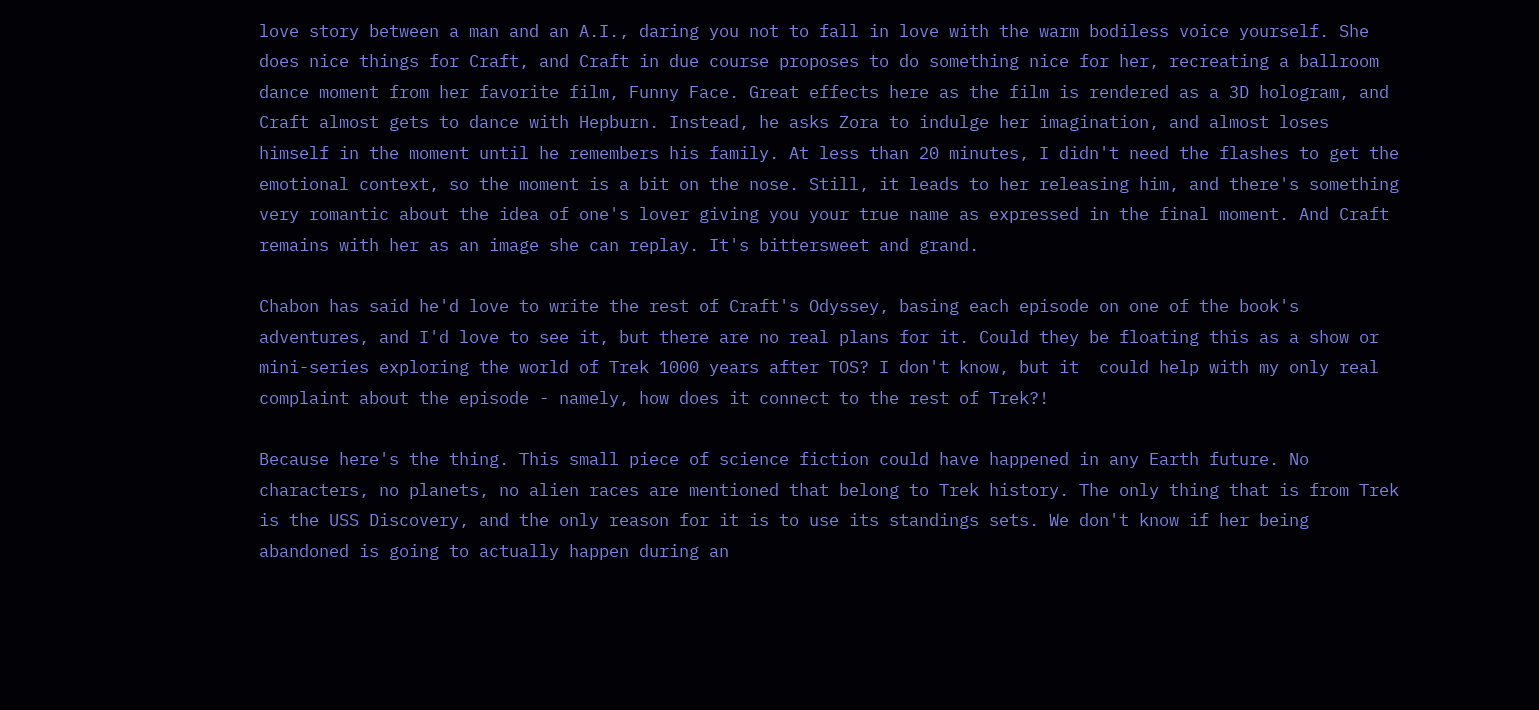love story between a man and an A.I., daring you not to fall in love with the warm bodiless voice yourself. She does nice things for Craft, and Craft in due course proposes to do something nice for her, recreating a ballroom dance moment from her favorite film, Funny Face. Great effects here as the film is rendered as a 3D hologram, and Craft almost gets to dance with Hepburn. Instead, he asks Zora to indulge her imagination, and almost loses himself in the moment until he remembers his family. At less than 20 minutes, I didn't need the flashes to get the emotional context, so the moment is a bit on the nose. Still, it leads to her releasing him, and there's something very romantic about the idea of one's lover giving you your true name as expressed in the final moment. And Craft remains with her as an image she can replay. It's bittersweet and grand.

Chabon has said he'd love to write the rest of Craft's Odyssey, basing each episode on one of the book's adventures, and I'd love to see it, but there are no real plans for it. Could they be floating this as a show or mini-series exploring the world of Trek 1000 years after TOS? I don't know, but it  could help with my only real complaint about the episode - namely, how does it connect to the rest of Trek?!

Because here's the thing. This small piece of science fiction could have happened in any Earth future. No characters, no planets, no alien races are mentioned that belong to Trek history. The only thing that is from Trek is the USS Discovery, and the only reason for it is to use its standings sets. We don't know if her being abandoned is going to actually happen during an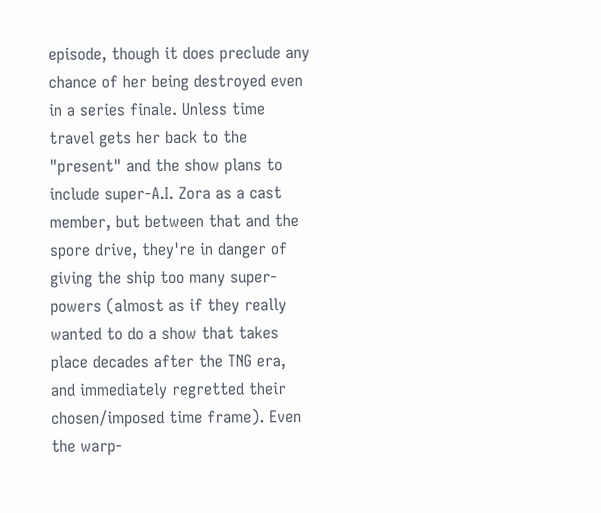episode, though it does preclude any chance of her being destroyed even in a series finale. Unless time travel gets her back to the "present" and the show plans to include super-A.I. Zora as a cast member, but between that and the spore drive, they're in danger of giving the ship too many super-powers (almost as if they really wanted to do a show that takes place decades after the TNG era, and immediately regretted their chosen/imposed time frame). Even the warp-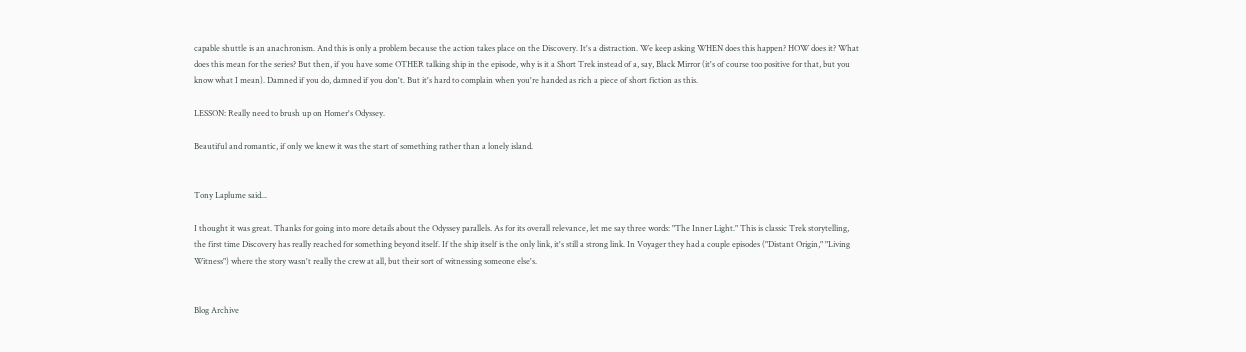capable shuttle is an anachronism. And this is only a problem because the action takes place on the Discovery. It's a distraction. We keep asking WHEN does this happen? HOW does it? What does this mean for the series? But then, if you have some OTHER talking ship in the episode, why is it a Short Trek instead of a, say, Black Mirror (it's of course too positive for that, but you know what I mean). Damned if you do, damned if you don't. But it's hard to complain when you're handed as rich a piece of short fiction as this.

LESSON: Really need to brush up on Homer's Odyssey.

Beautiful and romantic, if only we knew it was the start of something rather than a lonely island.


Tony Laplume said...

I thought it was great. Thanks for going into more details about the Odyssey parallels. As for its overall relevance, let me say three words: "The Inner Light." This is classic Trek storytelling, the first time Discovery has really reached for something beyond itself. If the ship itself is the only link, it's still a strong link. In Voyager they had a couple episodes ("Distant Origin," "Living Witness") where the story wasn't really the crew at all, but their sort of witnessing someone else's.


Blog Archive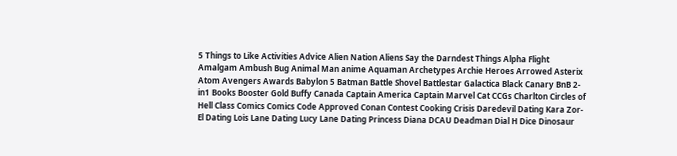5 Things to Like Activities Advice Alien Nation Aliens Say the Darndest Things Alpha Flight Amalgam Ambush Bug Animal Man anime Aquaman Archetypes Archie Heroes Arrowed Asterix Atom Avengers Awards Babylon 5 Batman Battle Shovel Battlestar Galactica Black Canary BnB 2-in1 Books Booster Gold Buffy Canada Captain America Captain Marvel Cat CCGs Charlton Circles of Hell Class Comics Comics Code Approved Conan Contest Cooking Crisis Daredevil Dating Kara Zor-El Dating Lois Lane Dating Lucy Lane Dating Princess Diana DCAU Deadman Dial H Dice Dinosaur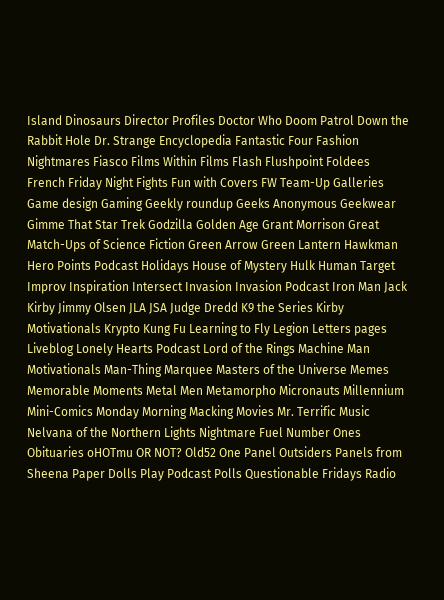Island Dinosaurs Director Profiles Doctor Who Doom Patrol Down the Rabbit Hole Dr. Strange Encyclopedia Fantastic Four Fashion Nightmares Fiasco Films Within Films Flash Flushpoint Foldees French Friday Night Fights Fun with Covers FW Team-Up Galleries Game design Gaming Geekly roundup Geeks Anonymous Geekwear Gimme That Star Trek Godzilla Golden Age Grant Morrison Great Match-Ups of Science Fiction Green Arrow Green Lantern Hawkman Hero Points Podcast Holidays House of Mystery Hulk Human Target Improv Inspiration Intersect Invasion Invasion Podcast Iron Man Jack Kirby Jimmy Olsen JLA JSA Judge Dredd K9 the Series Kirby Motivationals Krypto Kung Fu Learning to Fly Legion Letters pages Liveblog Lonely Hearts Podcast Lord of the Rings Machine Man Motivationals Man-Thing Marquee Masters of the Universe Memes Memorable Moments Metal Men Metamorpho Micronauts Millennium Mini-Comics Monday Morning Macking Movies Mr. Terrific Music Nelvana of the Northern Lights Nightmare Fuel Number Ones Obituaries oHOTmu OR NOT? Old52 One Panel Outsiders Panels from Sheena Paper Dolls Play Podcast Polls Questionable Fridays Radio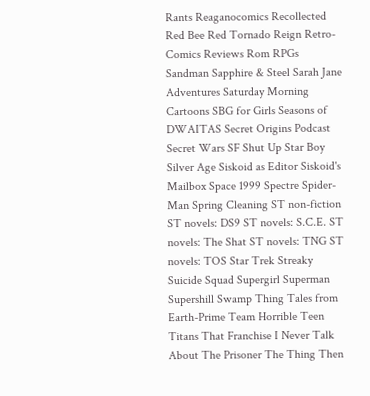Rants Reaganocomics Recollected Red Bee Red Tornado Reign Retro-Comics Reviews Rom RPGs Sandman Sapphire & Steel Sarah Jane Adventures Saturday Morning Cartoons SBG for Girls Seasons of DWAITAS Secret Origins Podcast Secret Wars SF Shut Up Star Boy Silver Age Siskoid as Editor Siskoid's Mailbox Space 1999 Spectre Spider-Man Spring Cleaning ST non-fiction ST novels: DS9 ST novels: S.C.E. ST novels: The Shat ST novels: TNG ST novels: TOS Star Trek Streaky Suicide Squad Supergirl Superman Supershill Swamp Thing Tales from Earth-Prime Team Horrible Teen Titans That Franchise I Never Talk About The Prisoner The Thing Then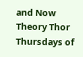and Now Theory Thor Thursdays of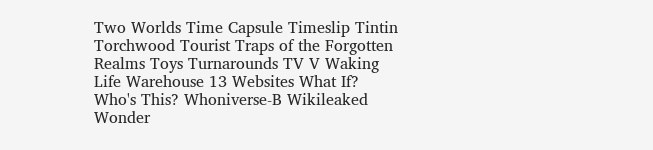Two Worlds Time Capsule Timeslip Tintin Torchwood Tourist Traps of the Forgotten Realms Toys Turnarounds TV V Waking Life Warehouse 13 Websites What If? Who's This? Whoniverse-B Wikileaked Wonder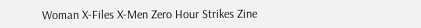Woman X-Files X-Men Zero Hour Strikes Zine